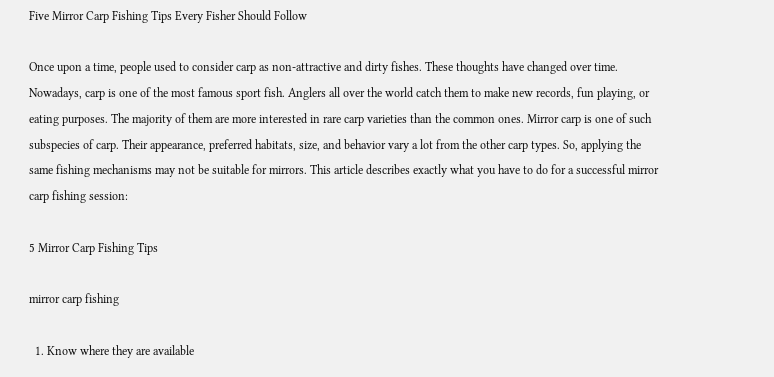Five Mirror Carp Fishing Tips Every Fisher Should Follow

Once upon a time, people used to consider carp as non-attractive and dirty fishes. These thoughts have changed over time. Nowadays, carp is one of the most famous sport fish. Anglers all over the world catch them to make new records, fun playing, or eating purposes. The majority of them are more interested in rare carp varieties than the common ones. Mirror carp is one of such subspecies of carp. Their appearance, preferred habitats, size, and behavior vary a lot from the other carp types. So, applying the same fishing mechanisms may not be suitable for mirrors. This article describes exactly what you have to do for a successful mirror carp fishing session:

5 Mirror Carp Fishing Tips

mirror carp fishing

  1. Know where they are available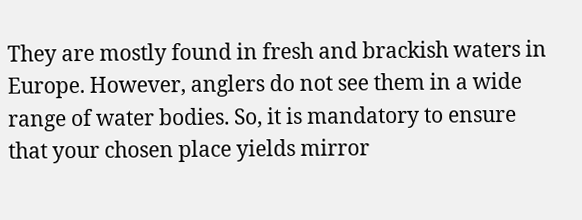They are mostly found in fresh and brackish waters in Europe. However, anglers do not see them in a wide range of water bodies. So, it is mandatory to ensure that your chosen place yields mirror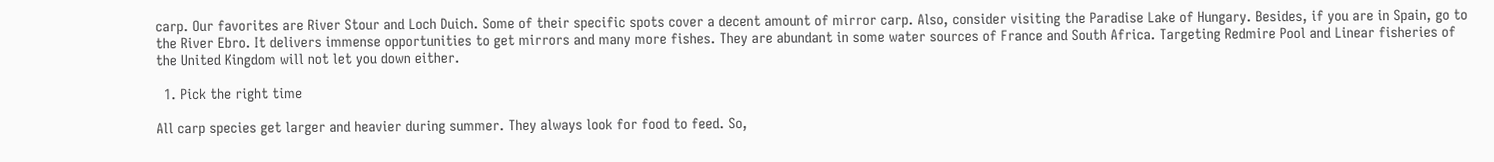carp. Our favorites are River Stour and Loch Duich. Some of their specific spots cover a decent amount of mirror carp. Also, consider visiting the Paradise Lake of Hungary. Besides, if you are in Spain, go to the River Ebro. It delivers immense opportunities to get mirrors and many more fishes. They are abundant in some water sources of France and South Africa. Targeting Redmire Pool and Linear fisheries of the United Kingdom will not let you down either.

  1. Pick the right time

All carp species get larger and heavier during summer. They always look for food to feed. So,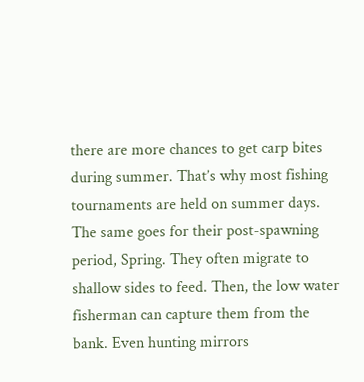there are more chances to get carp bites during summer. That’s why most fishing tournaments are held on summer days. The same goes for their post-spawning period, Spring. They often migrate to shallow sides to feed. Then, the low water fisherman can capture them from the bank. Even hunting mirrors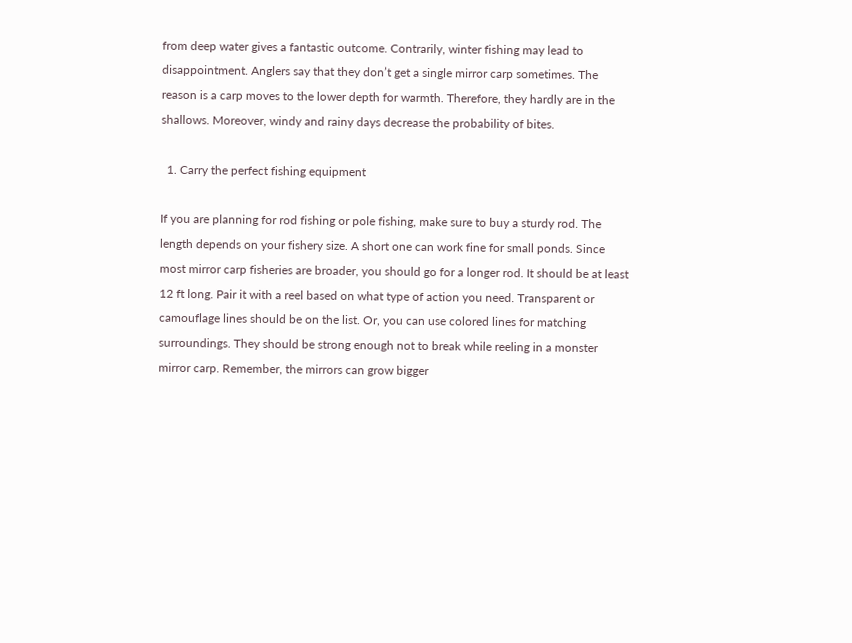from deep water gives a fantastic outcome. Contrarily, winter fishing may lead to disappointment. Anglers say that they don’t get a single mirror carp sometimes. The reason is a carp moves to the lower depth for warmth. Therefore, they hardly are in the shallows. Moreover, windy and rainy days decrease the probability of bites.

  1. Carry the perfect fishing equipment

If you are planning for rod fishing or pole fishing, make sure to buy a sturdy rod. The length depends on your fishery size. A short one can work fine for small ponds. Since most mirror carp fisheries are broader, you should go for a longer rod. It should be at least 12 ft long. Pair it with a reel based on what type of action you need. Transparent or camouflage lines should be on the list. Or, you can use colored lines for matching surroundings. They should be strong enough not to break while reeling in a monster mirror carp. Remember, the mirrors can grow bigger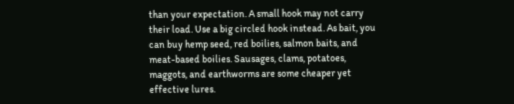than your expectation. A small hook may not carry their load. Use a big circled hook instead. As bait, you can buy hemp seed, red boilies, salmon baits, and meat-based boilies. Sausages, clams, potatoes, maggots, and earthworms are some cheaper yet effective lures.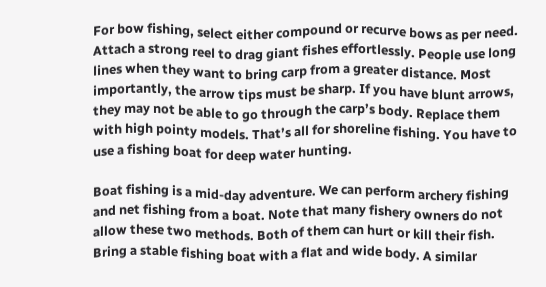For bow fishing, select either compound or recurve bows as per need. Attach a strong reel to drag giant fishes effortlessly. People use long lines when they want to bring carp from a greater distance. Most importantly, the arrow tips must be sharp. If you have blunt arrows, they may not be able to go through the carp’s body. Replace them with high pointy models. That’s all for shoreline fishing. You have to use a fishing boat for deep water hunting.

Boat fishing is a mid-day adventure. We can perform archery fishing and net fishing from a boat. Note that many fishery owners do not allow these two methods. Both of them can hurt or kill their fish. Bring a stable fishing boat with a flat and wide body. A similar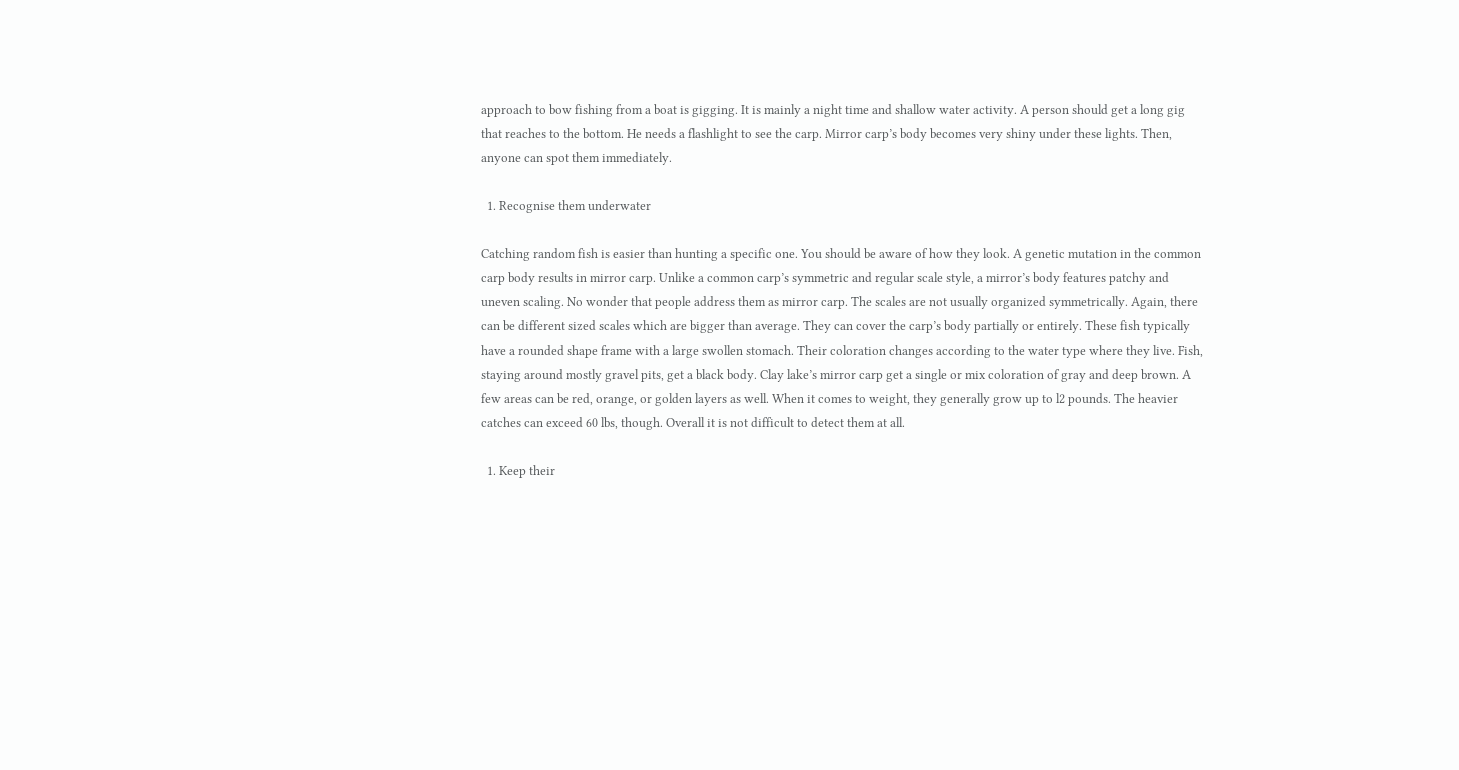approach to bow fishing from a boat is gigging. It is mainly a night time and shallow water activity. A person should get a long gig that reaches to the bottom. He needs a flashlight to see the carp. Mirror carp’s body becomes very shiny under these lights. Then, anyone can spot them immediately.

  1. Recognise them underwater

Catching random fish is easier than hunting a specific one. You should be aware of how they look. A genetic mutation in the common carp body results in mirror carp. Unlike a common carp’s symmetric and regular scale style, a mirror’s body features patchy and uneven scaling. No wonder that people address them as mirror carp. The scales are not usually organized symmetrically. Again, there can be different sized scales which are bigger than average. They can cover the carp’s body partially or entirely. These fish typically have a rounded shape frame with a large swollen stomach. Their coloration changes according to the water type where they live. Fish, staying around mostly gravel pits, get a black body. Clay lake’s mirror carp get a single or mix coloration of gray and deep brown. A few areas can be red, orange, or golden layers as well. When it comes to weight, they generally grow up to l2 pounds. The heavier catches can exceed 60 lbs, though. Overall it is not difficult to detect them at all.

  1. Keep their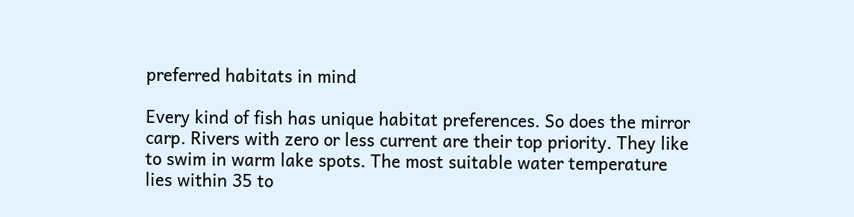preferred habitats in mind

Every kind of fish has unique habitat preferences. So does the mirror carp. Rivers with zero or less current are their top priority. They like to swim in warm lake spots. The most suitable water temperature lies within 35 to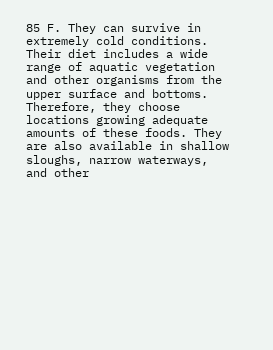85 F. They can survive in extremely cold conditions. Their diet includes a wide range of aquatic vegetation and other organisms from the upper surface and bottoms. Therefore, they choose locations growing adequate amounts of these foods. They are also available in shallow sloughs, narrow waterways, and other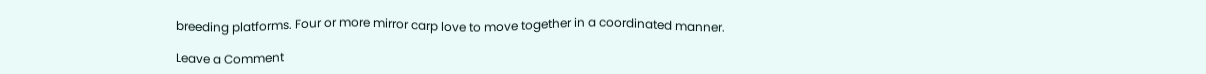breeding platforms. Four or more mirror carp love to move together in a coordinated manner.

Leave a Comment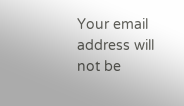Your email address will not be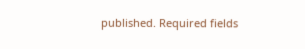published. Required fields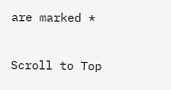are marked *

Scroll to Top